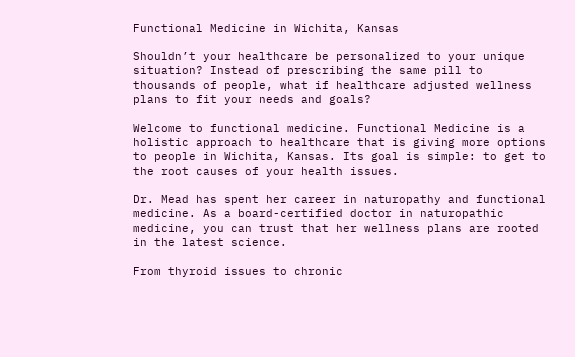Functional Medicine in Wichita, Kansas

Shouldn’t your healthcare be personalized to your unique situation? Instead of prescribing the same pill to thousands of people, what if healthcare adjusted wellness plans to fit your needs and goals?

Welcome to functional medicine. Functional Medicine is a holistic approach to healthcare that is giving more options to people in Wichita, Kansas. Its goal is simple: to get to the root causes of your health issues.

Dr. Mead has spent her career in naturopathy and functional medicine. As a board-certified doctor in naturopathic medicine, you can trust that her wellness plans are rooted in the latest science.

From thyroid issues to chronic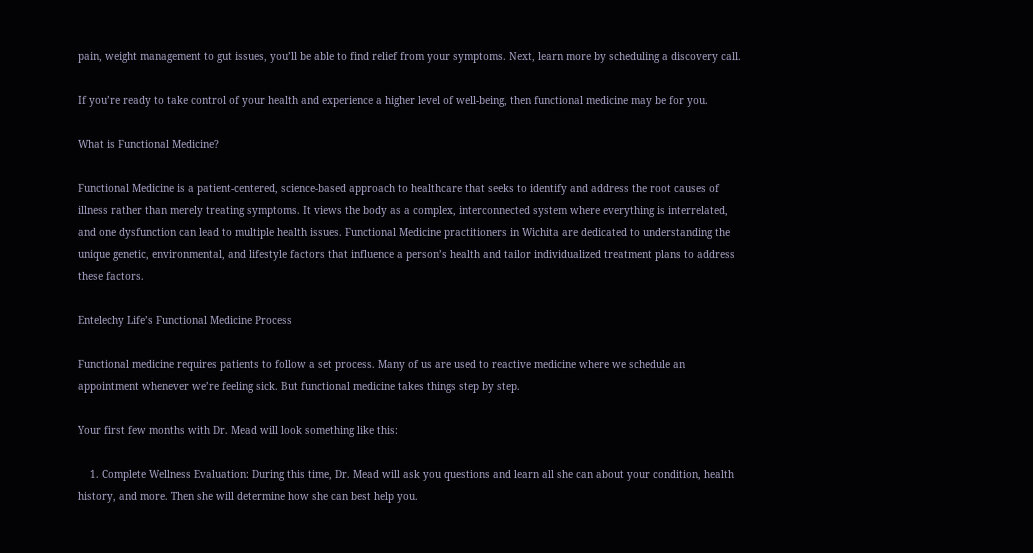pain, weight management to gut issues, you’ll be able to find relief from your symptoms. Next, learn more by scheduling a discovery call.

If you’re ready to take control of your health and experience a higher level of well-being, then functional medicine may be for you.

What is Functional Medicine?

Functional Medicine is a patient-centered, science-based approach to healthcare that seeks to identify and address the root causes of illness rather than merely treating symptoms. It views the body as a complex, interconnected system where everything is interrelated, and one dysfunction can lead to multiple health issues. Functional Medicine practitioners in Wichita are dedicated to understanding the unique genetic, environmental, and lifestyle factors that influence a person’s health and tailor individualized treatment plans to address these factors.

Entelechy Life’s Functional Medicine Process

Functional medicine requires patients to follow a set process. Many of us are used to reactive medicine where we schedule an appointment whenever we’re feeling sick. But functional medicine takes things step by step.

Your first few months with Dr. Mead will look something like this:

    1. Complete Wellness Evaluation: During this time, Dr. Mead will ask you questions and learn all she can about your condition, health history, and more. Then she will determine how she can best help you.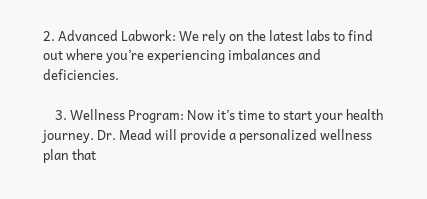2. Advanced Labwork: We rely on the latest labs to find out where you’re experiencing imbalances and deficiencies.

    3. Wellness Program: Now it’s time to start your health journey. Dr. Mead will provide a personalized wellness plan that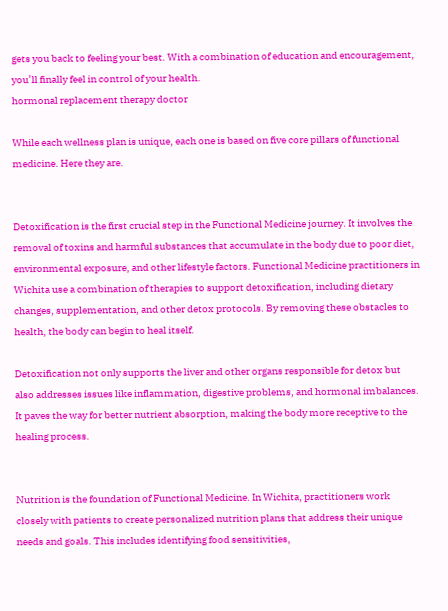gets you back to feeling your best. With a combination of education and encouragement, you’ll finally feel in control of your health.
hormonal replacement therapy doctor

While each wellness plan is unique, each one is based on five core pillars of functional medicine. Here they are.


Detoxification is the first crucial step in the Functional Medicine journey. It involves the removal of toxins and harmful substances that accumulate in the body due to poor diet, environmental exposure, and other lifestyle factors. Functional Medicine practitioners in Wichita use a combination of therapies to support detoxification, including dietary changes, supplementation, and other detox protocols. By removing these obstacles to health, the body can begin to heal itself.

Detoxification not only supports the liver and other organs responsible for detox but also addresses issues like inflammation, digestive problems, and hormonal imbalances. It paves the way for better nutrient absorption, making the body more receptive to the healing process.


Nutrition is the foundation of Functional Medicine. In Wichita, practitioners work closely with patients to create personalized nutrition plans that address their unique needs and goals. This includes identifying food sensitivities,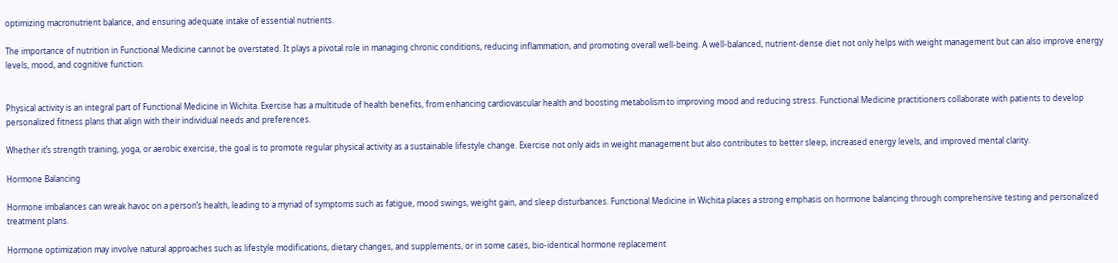optimizing macronutrient balance, and ensuring adequate intake of essential nutrients.

The importance of nutrition in Functional Medicine cannot be overstated. It plays a pivotal role in managing chronic conditions, reducing inflammation, and promoting overall well-being. A well-balanced, nutrient-dense diet not only helps with weight management but can also improve energy levels, mood, and cognitive function.


Physical activity is an integral part of Functional Medicine in Wichita. Exercise has a multitude of health benefits, from enhancing cardiovascular health and boosting metabolism to improving mood and reducing stress. Functional Medicine practitioners collaborate with patients to develop personalized fitness plans that align with their individual needs and preferences.

Whether it’s strength training, yoga, or aerobic exercise, the goal is to promote regular physical activity as a sustainable lifestyle change. Exercise not only aids in weight management but also contributes to better sleep, increased energy levels, and improved mental clarity.

Hormone Balancing

Hormone imbalances can wreak havoc on a person’s health, leading to a myriad of symptoms such as fatigue, mood swings, weight gain, and sleep disturbances. Functional Medicine in Wichita places a strong emphasis on hormone balancing through comprehensive testing and personalized treatment plans.

Hormone optimization may involve natural approaches such as lifestyle modifications, dietary changes, and supplements, or in some cases, bio-identical hormone replacement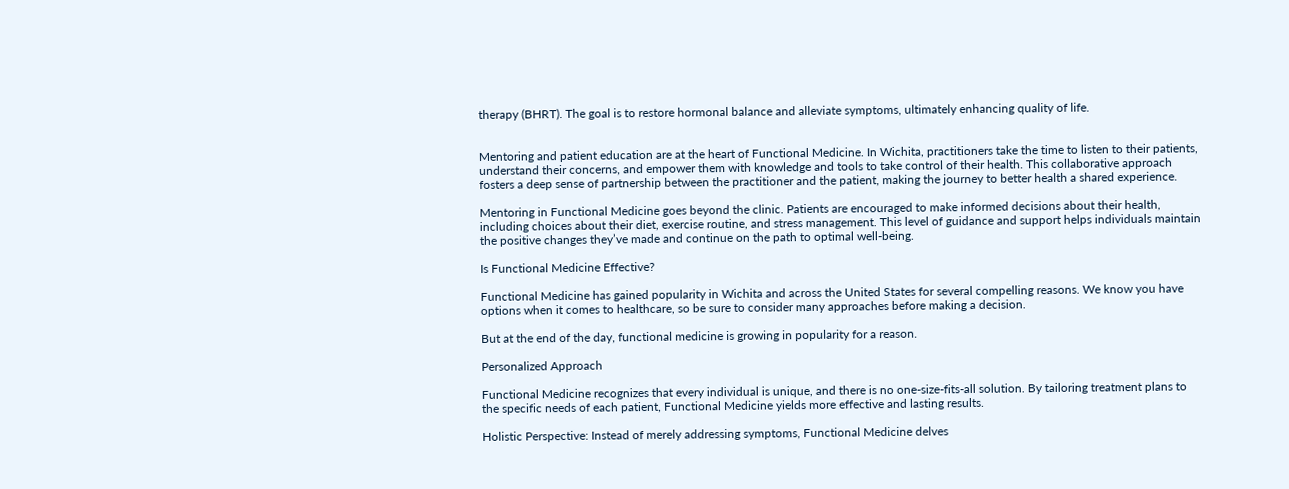therapy (BHRT). The goal is to restore hormonal balance and alleviate symptoms, ultimately enhancing quality of life.


Mentoring and patient education are at the heart of Functional Medicine. In Wichita, practitioners take the time to listen to their patients, understand their concerns, and empower them with knowledge and tools to take control of their health. This collaborative approach fosters a deep sense of partnership between the practitioner and the patient, making the journey to better health a shared experience.

Mentoring in Functional Medicine goes beyond the clinic. Patients are encouraged to make informed decisions about their health, including choices about their diet, exercise routine, and stress management. This level of guidance and support helps individuals maintain the positive changes they’ve made and continue on the path to optimal well-being.

Is Functional Medicine Effective?

Functional Medicine has gained popularity in Wichita and across the United States for several compelling reasons. We know you have options when it comes to healthcare, so be sure to consider many approaches before making a decision.

But at the end of the day, functional medicine is growing in popularity for a reason.

Personalized Approach

Functional Medicine recognizes that every individual is unique, and there is no one-size-fits-all solution. By tailoring treatment plans to the specific needs of each patient, Functional Medicine yields more effective and lasting results.

Holistic Perspective: Instead of merely addressing symptoms, Functional Medicine delves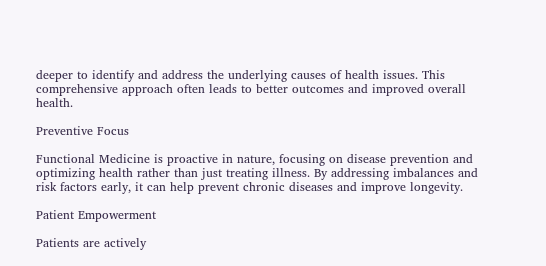deeper to identify and address the underlying causes of health issues. This comprehensive approach often leads to better outcomes and improved overall health.

Preventive Focus

Functional Medicine is proactive in nature, focusing on disease prevention and optimizing health rather than just treating illness. By addressing imbalances and risk factors early, it can help prevent chronic diseases and improve longevity.

Patient Empowerment

Patients are actively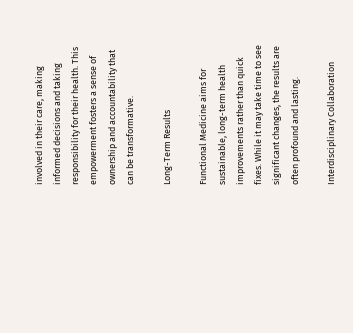involved in their care, making informed decisions and taking responsibility for their health. This empowerment fosters a sense of ownership and accountability that can be transformative.

Long-Term Results

Functional Medicine aims for sustainable, long-term health improvements rather than quick fixes. While it may take time to see significant changes, the results are often profound and lasting.

Interdisciplinary Collaboration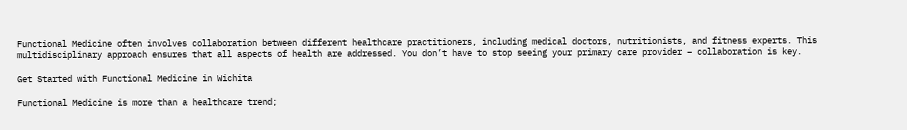Functional Medicine often involves collaboration between different healthcare practitioners, including medical doctors, nutritionists, and fitness experts. This multidisciplinary approach ensures that all aspects of health are addressed. You don’t have to stop seeing your primary care provider – collaboration is key.

Get Started with Functional Medicine in Wichita

Functional Medicine is more than a healthcare trend;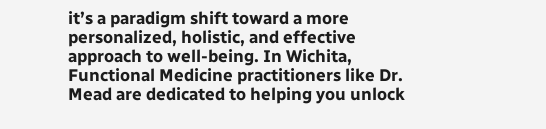it’s a paradigm shift toward a more personalized, holistic, and effective approach to well-being. In Wichita, Functional Medicine practitioners like Dr. Mead are dedicated to helping you unlock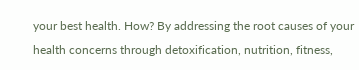your best health. How? By addressing the root causes of your health concerns through detoxification, nutrition, fitness,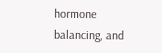hormone balancing, and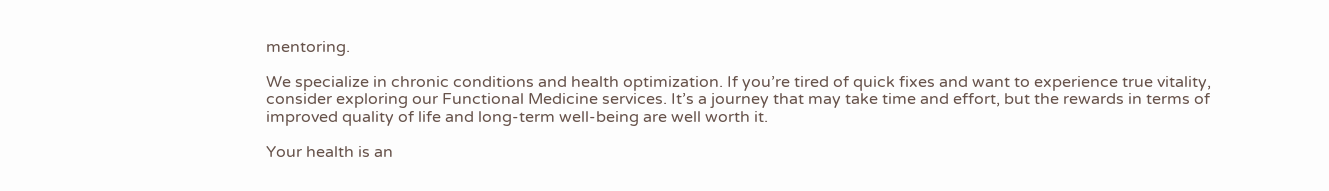mentoring.

We specialize in chronic conditions and health optimization. If you’re tired of quick fixes and want to experience true vitality, consider exploring our Functional Medicine services. It’s a journey that may take time and effort, but the rewards in terms of improved quality of life and long-term well-being are well worth it.

Your health is an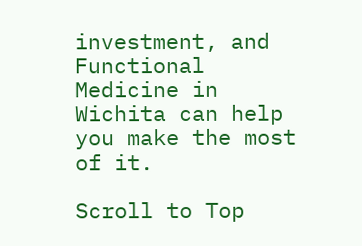investment, and Functional Medicine in Wichita can help you make the most of it.

Scroll to Top